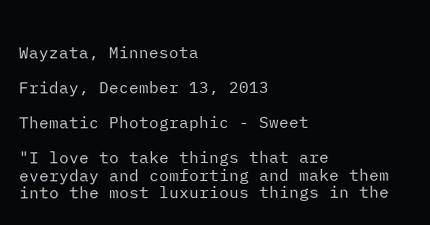Wayzata, Minnesota

Friday, December 13, 2013

Thematic Photographic - Sweet

"I love to take things that are everyday and comforting and make them into the most luxurious things in the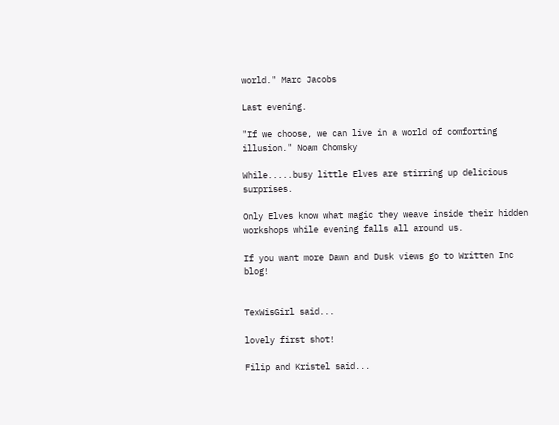world." Marc Jacobs

Last evening.

"If we choose, we can live in a world of comforting illusion." Noam Chomsky

While.....busy little Elves are stirring up delicious surprises.

Only Elves know what magic they weave inside their hidden workshops while evening falls all around us.

If you want more Dawn and Dusk views go to Written Inc blog!


TexWisGirl said...

lovely first shot!

Filip and Kristel said...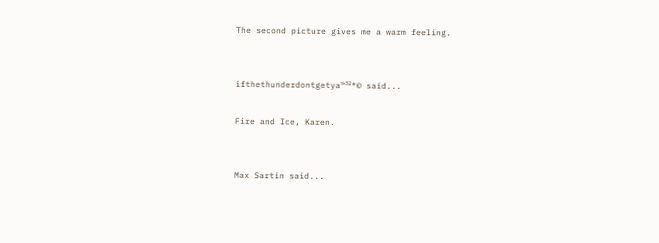The second picture gives me a warm feeling.


ifthethunderdontgetya™³²®© said...

Fire and Ice, Karen.


Max Sartin said...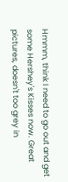Hmmm, think I need to go out and get some Hershey's Kisses now. Great pictures, doesn't too grey in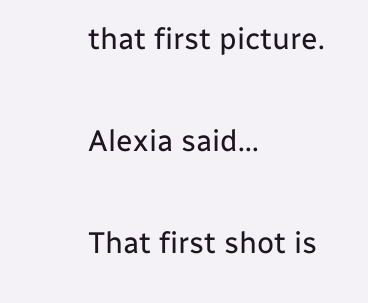that first picture.

Alexia said...

That first shot is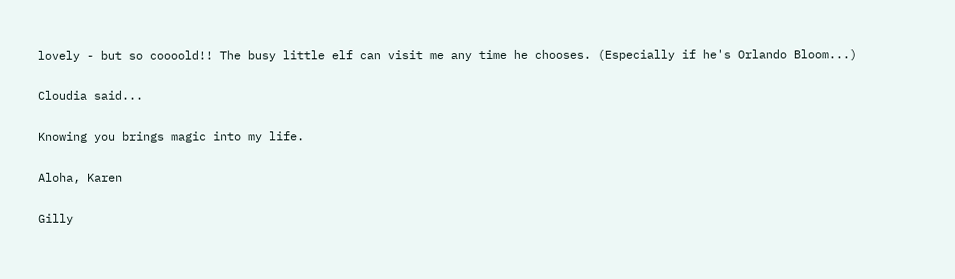lovely - but so coooold!! The busy little elf can visit me any time he chooses. (Especially if he's Orlando Bloom...)

Cloudia said...

Knowing you brings magic into my life.

Aloha, Karen

Gilly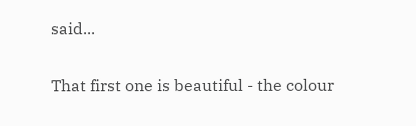said...

That first one is beautiful - the colour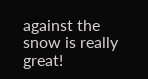against the snow is really great!